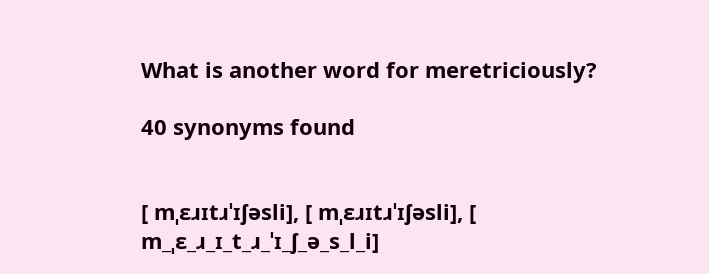What is another word for meretriciously?

40 synonyms found


[ mˌɛɹɪtɹˈɪʃəsli], [ mˌɛɹɪtɹˈɪʃəsli], [ m_ˌɛ_ɹ_ɪ_t_ɹ_ˈɪ_ʃ_ə_s_l_i]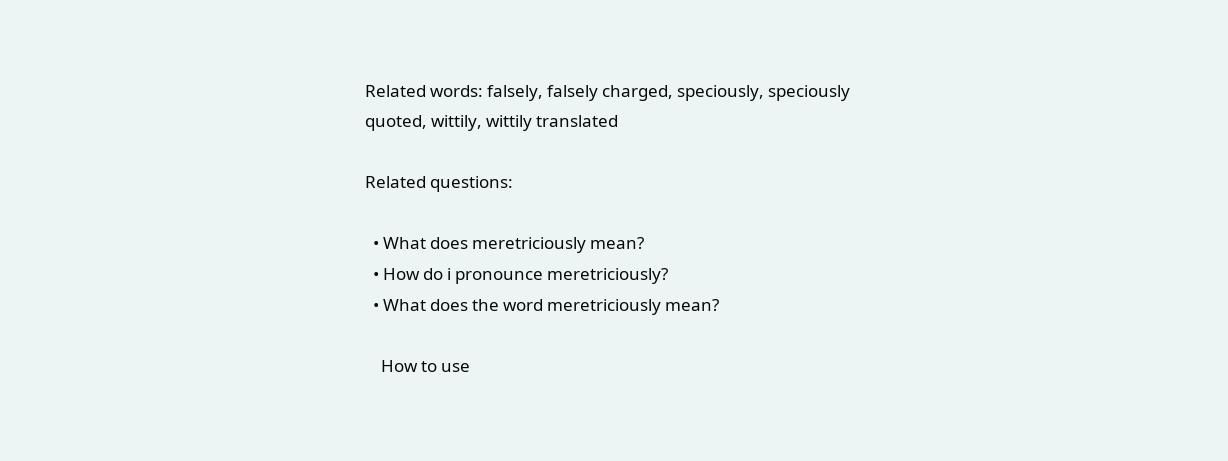Related words: falsely, falsely charged, speciously, speciously quoted, wittily, wittily translated

Related questions:

  • What does meretriciously mean?
  • How do i pronounce meretriciously?
  • What does the word meretriciously mean?

    How to use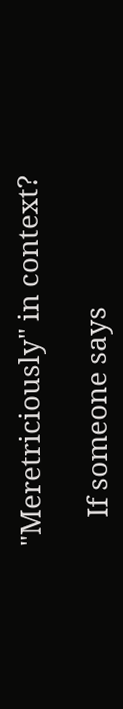"Meretriciously" in context?

    If someone says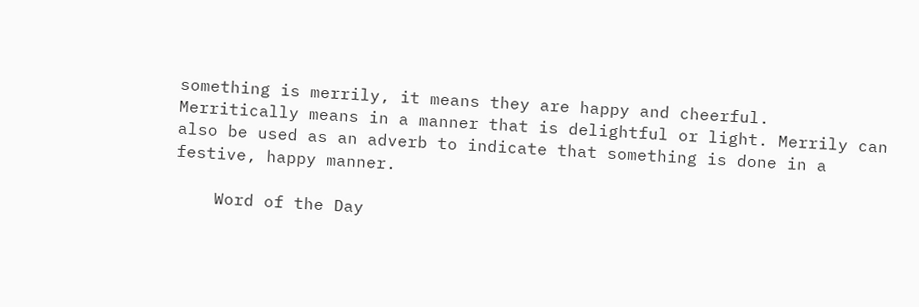something is merrily, it means they are happy and cheerful. Merritically means in a manner that is delightful or light. Merrily can also be used as an adverb to indicate that something is done in a festive, happy manner.

    Word of the Day